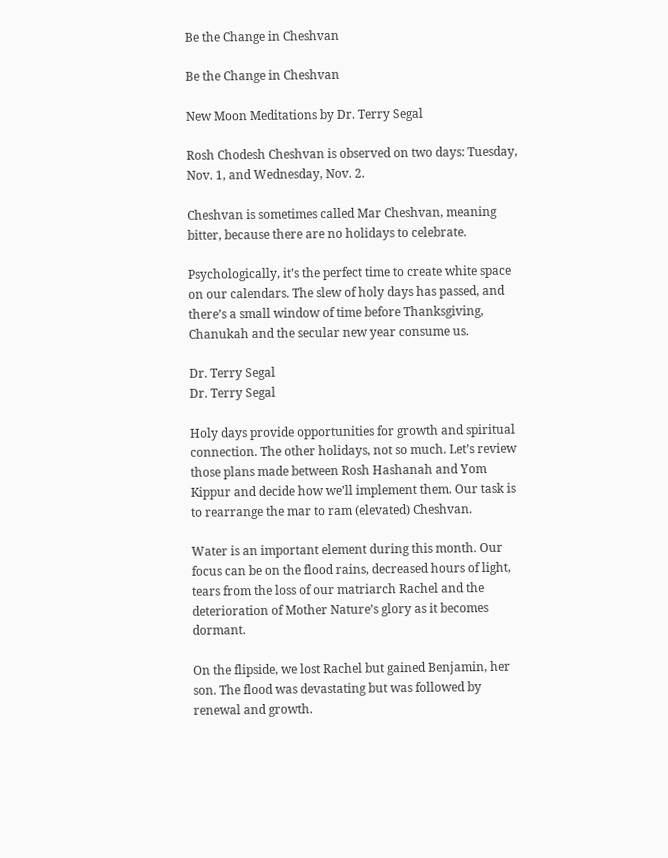Be the Change in Cheshvan

Be the Change in Cheshvan

New Moon Meditations by Dr. Terry Segal

Rosh Chodesh Cheshvan is observed on two days: Tuesday, Nov. 1, and Wednesday, Nov. 2.

Cheshvan is sometimes called Mar Cheshvan, meaning bitter, because there are no holidays to celebrate.

Psychologically, it’s the perfect time to create white space on our calendars. The slew of holy days has passed, and there’s a small window of time before Thanksgiving, Chanukah and the secular new year consume us.

Dr. Terry Segal
Dr. Terry Segal

Holy days provide opportunities for growth and spiritual connection. The other holidays, not so much. Let’s review those plans made between Rosh Hashanah and Yom Kippur and decide how we’ll implement them. Our task is to rearrange the mar to ram (elevated) Cheshvan.

Water is an important element during this month. Our focus can be on the flood rains, decreased hours of light, tears from the loss of our matriarch Rachel and the deterioration of Mother Nature’s glory as it becomes dormant.

On the flipside, we lost Rachel but gained Benjamin, her son. The flood was devastating but was followed by renewal and growth.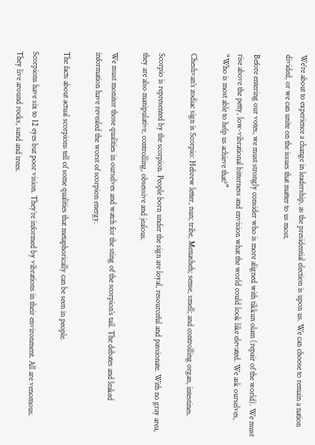We’re about to experience a change in leadership, as the presidential election is upon us. We can choose to remain a nation divided, or we can unite on the issues that matter to us most.

Before entering our votes, we must strongly consider who is more aligned with tikkun olam (repair of the world). We must rise above the petty, low-vibrational bitterness and envision what the world could look like elevated. We ask ourselves, “Who is most able to help us achieve that?”

Cheshvan’s zodiac sign is Scorpio: Hebrew letter, nun; tribe, Menasheh; sense, smell; and controlling organ, intestines.

Scorpio is represented by the scorpion. People born under the sign are loyal, resourceful and passionate. With no gray area, they are also manipulative, controlling, obsessive and jealous.

We must monitor those qualities in ourselves and watch for the sting of the scorpion’s tail. The debates and leaked information have revealed the worst of scorpion energy.

The facts about actual scorpions tell of some qualities that metaphorically can be seen in people.

Scorpions have six to 12 eyes but poor vision. They’re informed by vibrations in their environment. All are venomous. They live around rocks, sand and trees.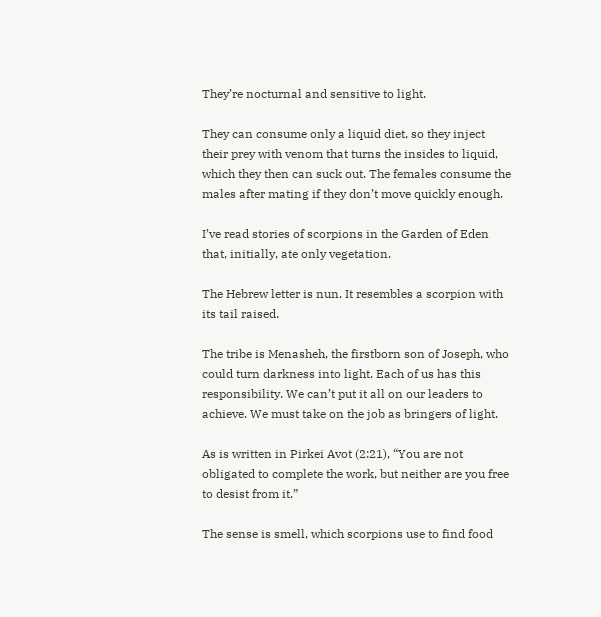They’re nocturnal and sensitive to light.

They can consume only a liquid diet, so they inject their prey with venom that turns the insides to liquid, which they then can suck out. The females consume the males after mating if they don’t move quickly enough.

I’ve read stories of scorpions in the Garden of Eden that, initially, ate only vegetation.

The Hebrew letter is nun. It resembles a scorpion with its tail raised.

The tribe is Menasheh, the firstborn son of Joseph, who could turn darkness into light. Each of us has this responsibility. We can’t put it all on our leaders to achieve. We must take on the job as bringers of light.

As is written in Pirkei Avot (2:21), “You are not obligated to complete the work, but neither are you free to desist from it.”

The sense is smell, which scorpions use to find food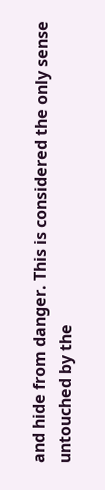and hide from danger. This is considered the only sense untouched by the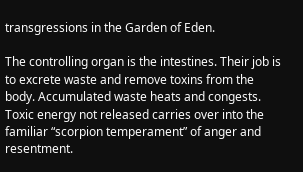transgressions in the Garden of Eden.

The controlling organ is the intestines. Their job is to excrete waste and remove toxins from the body. Accumulated waste heats and congests. Toxic energy not released carries over into the familiar “scorpion temperament” of anger and resentment.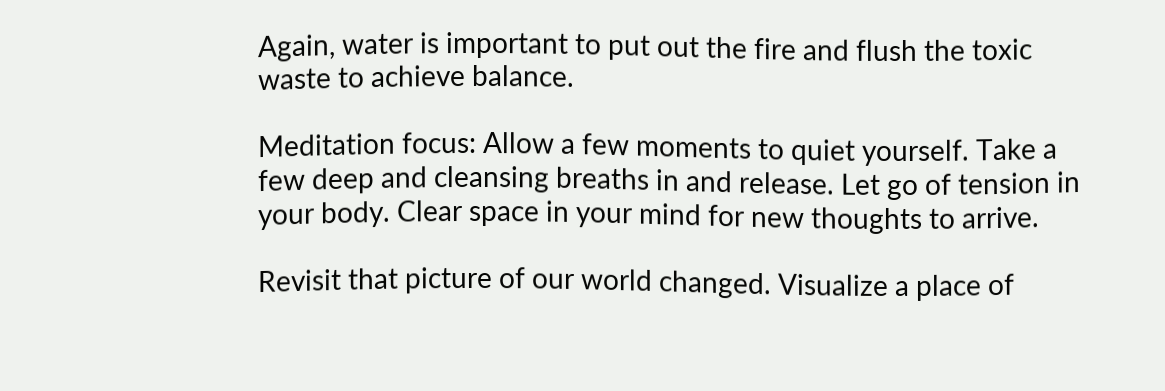Again, water is important to put out the fire and flush the toxic waste to achieve balance.

Meditation focus: Allow a few moments to quiet yourself. Take a few deep and cleansing breaths in and release. Let go of tension in your body. Clear space in your mind for new thoughts to arrive.

Revisit that picture of our world changed. Visualize a place of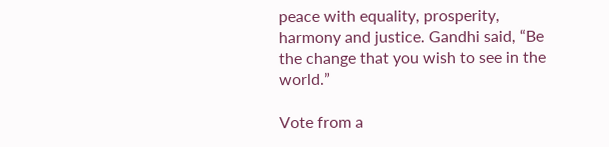peace with equality, prosperity, harmony and justice. Gandhi said, “Be the change that you wish to see in the world.”

Vote from a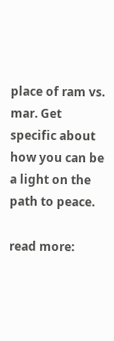place of ram vs. mar. Get specific about how you can be a light on the path to peace.

read more: